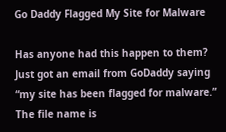Go Daddy Flagged My Site for Malware

Has anyone had this happen to them? Just got an email from GoDaddy saying “my site has been flagged for malware.” The file name is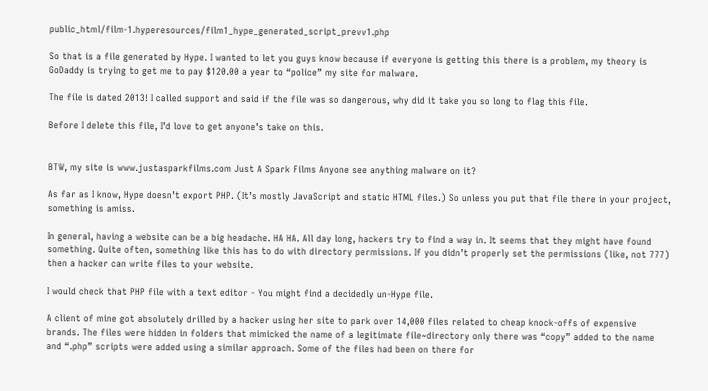public_html/film-1.hyperesources/film1_hype_generated_script_prevv1.php

So that is a file generated by Hype. I wanted to let you guys know because if everyone is getting this there is a problem, my theory is GoDaddy is trying to get me to pay $120.00 a year to “police” my site for malware.

The file is dated 2013! I called support and said if the file was so dangerous, why did it take you so long to flag this file.

Before I delete this file, I’d love to get anyone’s take on this.


BTW, my site is www.justasparkfilms.com Just A Spark Films Anyone see anything malware on it?

As far as I know, Hype doesn’t export PHP. (It’s mostly JavaScript and static HTML files.) So unless you put that file there in your project, something is amiss.

In general, having a website can be a big headache. HA HA. All day long, hackers try to find a way in. It seems that they might have found something. Quite often, something like this has to do with directory permissions. If you didn’t properly set the permissions (like, not 777) then a hacker can write files to your website.

I would check that PHP file with a text editor - You might find a decidedly un-Hype file.

A client of mine got absolutely drilled by a hacker using her site to park over 14,000 files related to cheap knock-offs of expensive brands. The files were hidden in folders that mimicked the name of a legitimate file~directory only there was “copy” added to the name and “.php” scripts were added using a similar approach. Some of the files had been on there for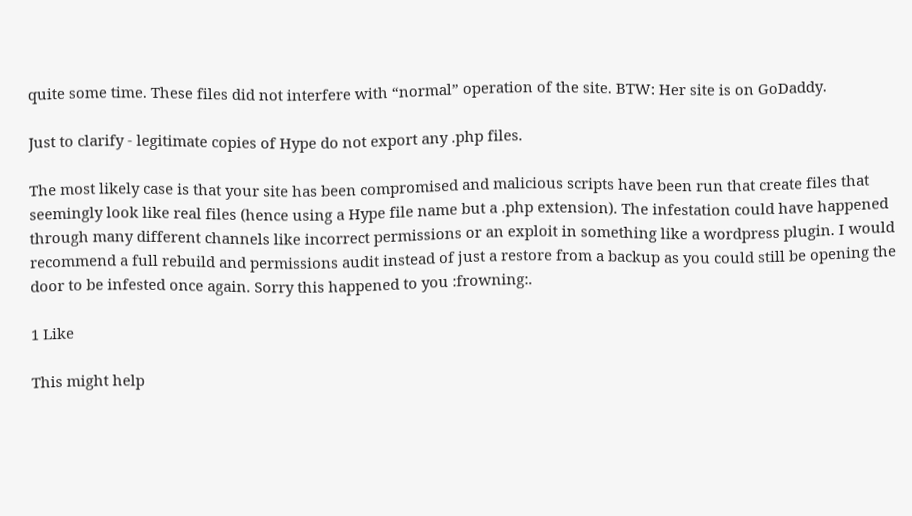quite some time. These files did not interfere with “normal” operation of the site. BTW: Her site is on GoDaddy.

Just to clarify - legitimate copies of Hype do not export any .php files.

The most likely case is that your site has been compromised and malicious scripts have been run that create files that seemingly look like real files (hence using a Hype file name but a .php extension). The infestation could have happened through many different channels like incorrect permissions or an exploit in something like a wordpress plugin. I would recommend a full rebuild and permissions audit instead of just a restore from a backup as you could still be opening the door to be infested once again. Sorry this happened to you :frowning:.

1 Like

This might help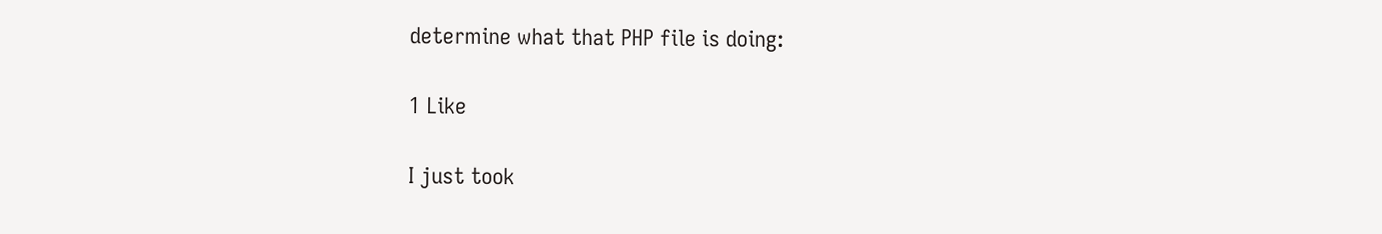determine what that PHP file is doing:

1 Like

I just took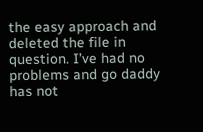the easy approach and deleted the file in question. I’ve had no problems and go daddy has not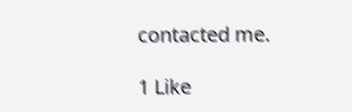contacted me.

1 Like